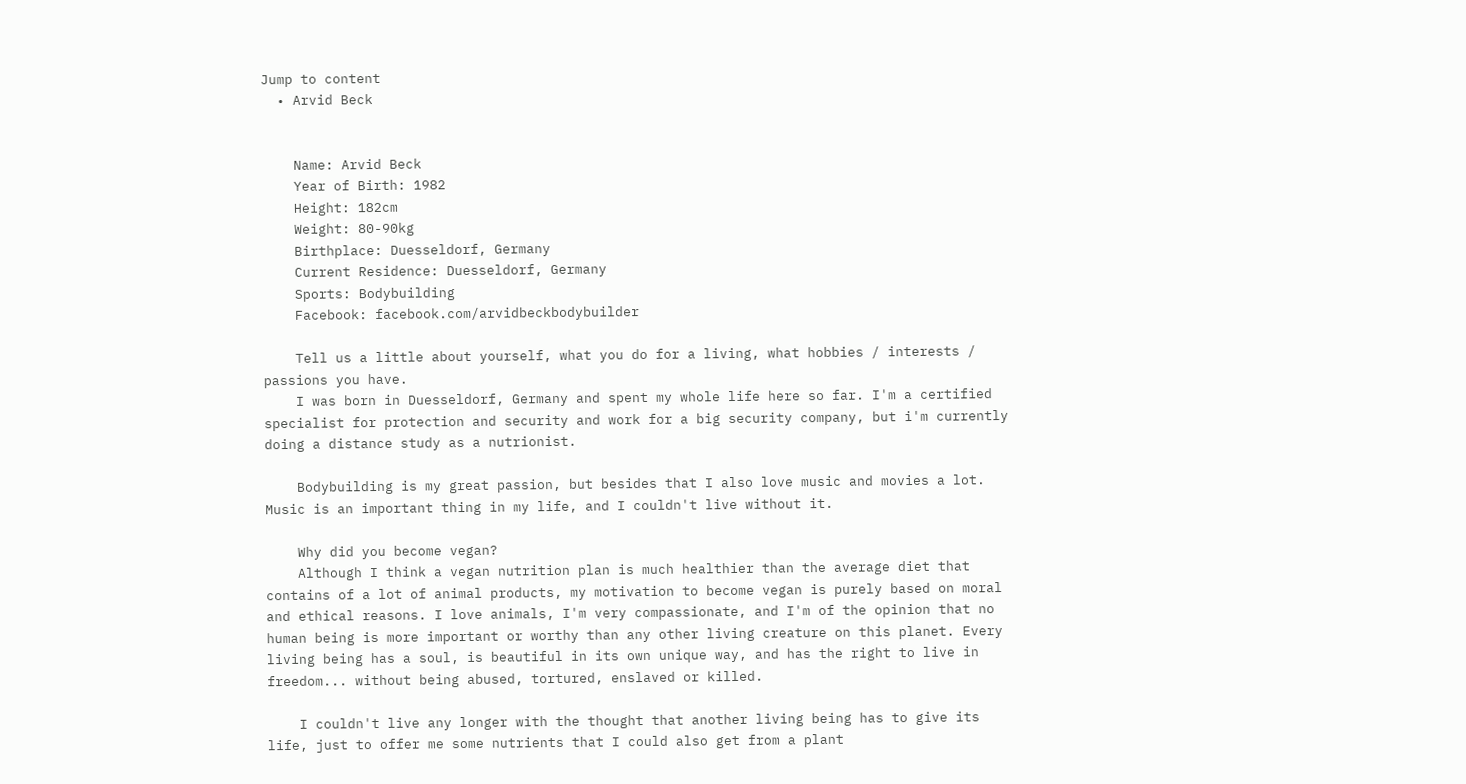Jump to content
  • Arvid Beck


    Name: Arvid Beck
    Year of Birth: 1982
    Height: 182cm
    Weight: 80-90kg
    Birthplace: Duesseldorf, Germany
    Current Residence: Duesseldorf, Germany
    Sports: Bodybuilding
    Facebook: facebook.com/arvidbeckbodybuilder

    Tell us a little about yourself, what you do for a living, what hobbies / interests / passions you have.
    I was born in Duesseldorf, Germany and spent my whole life here so far. I'm a certified specialist for protection and security and work for a big security company, but i'm currently doing a distance study as a nutrionist.

    Bodybuilding is my great passion, but besides that I also love music and movies a lot. Music is an important thing in my life, and I couldn't live without it.

    Why did you become vegan?
    Although I think a vegan nutrition plan is much healthier than the average diet that contains of a lot of animal products, my motivation to become vegan is purely based on moral and ethical reasons. I love animals, I'm very compassionate, and I'm of the opinion that no human being is more important or worthy than any other living creature on this planet. Every living being has a soul, is beautiful in its own unique way, and has the right to live in freedom... without being abused, tortured, enslaved or killed.

    I couldn't live any longer with the thought that another living being has to give its life, just to offer me some nutrients that I could also get from a plant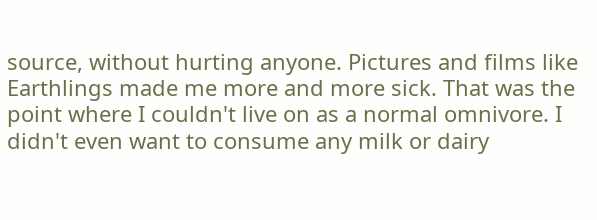source, without hurting anyone. Pictures and films like Earthlings made me more and more sick. That was the point where I couldn't live on as a normal omnivore. I didn't even want to consume any milk or dairy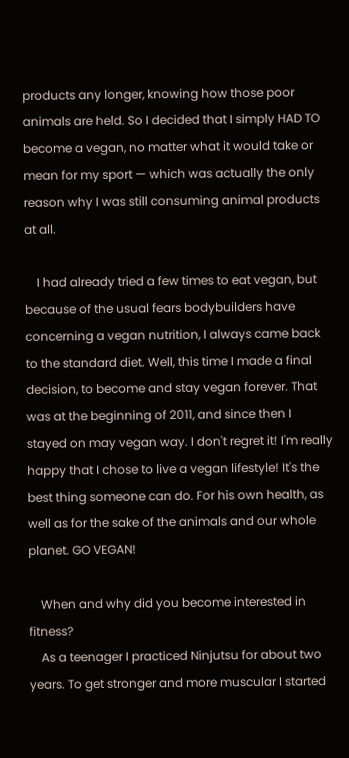products any longer, knowing how those poor animals are held. So I decided that I simply HAD TO become a vegan, no matter what it would take or mean for my sport — which was actually the only reason why I was still consuming animal products at all.

    I had already tried a few times to eat vegan, but because of the usual fears bodybuilders have concerning a vegan nutrition, I always came back to the standard diet. Well, this time I made a final decision, to become and stay vegan forever. That was at the beginning of 2011, and since then I stayed on may vegan way. I don't regret it! I'm really happy that I chose to live a vegan lifestyle! It's the best thing someone can do. For his own health, as well as for the sake of the animals and our whole planet. GO VEGAN!

    When and why did you become interested in fitness?
    As a teenager I practiced Ninjutsu for about two years. To get stronger and more muscular I started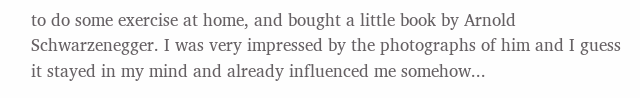to do some exercise at home, and bought a little book by Arnold Schwarzenegger. I was very impressed by the photographs of him and I guess it stayed in my mind and already influenced me somehow...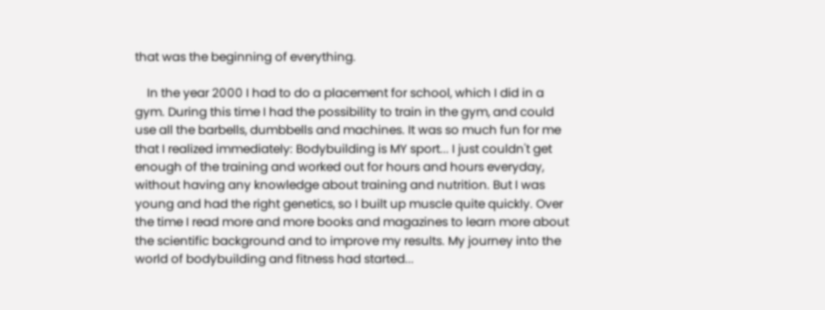that was the beginning of everything.

    In the year 2000 I had to do a placement for school, which I did in a gym. During this time I had the possibility to train in the gym, and could use all the barbells, dumbbells and machines. It was so much fun for me that I realized immediately: Bodybuilding is MY sport... I just couldn't get enough of the training and worked out for hours and hours everyday, without having any knowledge about training and nutrition. But I was young and had the right genetics, so I built up muscle quite quickly. Over the time I read more and more books and magazines to learn more about the scientific background and to improve my results. My journey into the world of bodybuilding and fitness had started...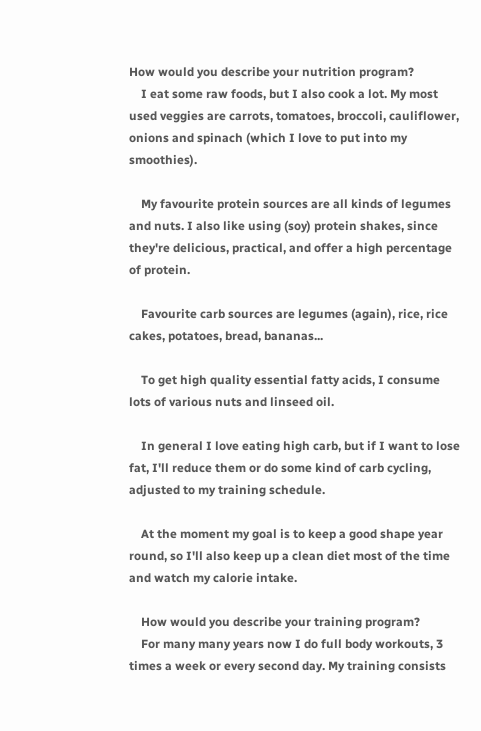How would you describe your nutrition program?
    I eat some raw foods, but I also cook a lot. My most used veggies are carrots, tomatoes, broccoli, cauliflower, onions and spinach (which I love to put into my smoothies).

    My favourite protein sources are all kinds of legumes and nuts. I also like using (soy) protein shakes, since they're delicious, practical, and offer a high percentage of protein.

    Favourite carb sources are legumes (again), rice, rice cakes, potatoes, bread, bananas...

    To get high quality essential fatty acids, I consume lots of various nuts and linseed oil.

    In general I love eating high carb, but if I want to lose fat, I'll reduce them or do some kind of carb cycling, adjusted to my training schedule.

    At the moment my goal is to keep a good shape year round, so I'll also keep up a clean diet most of the time and watch my calorie intake.

    How would you describe your training program?
    For many many years now I do full body workouts, 3 times a week or every second day. My training consists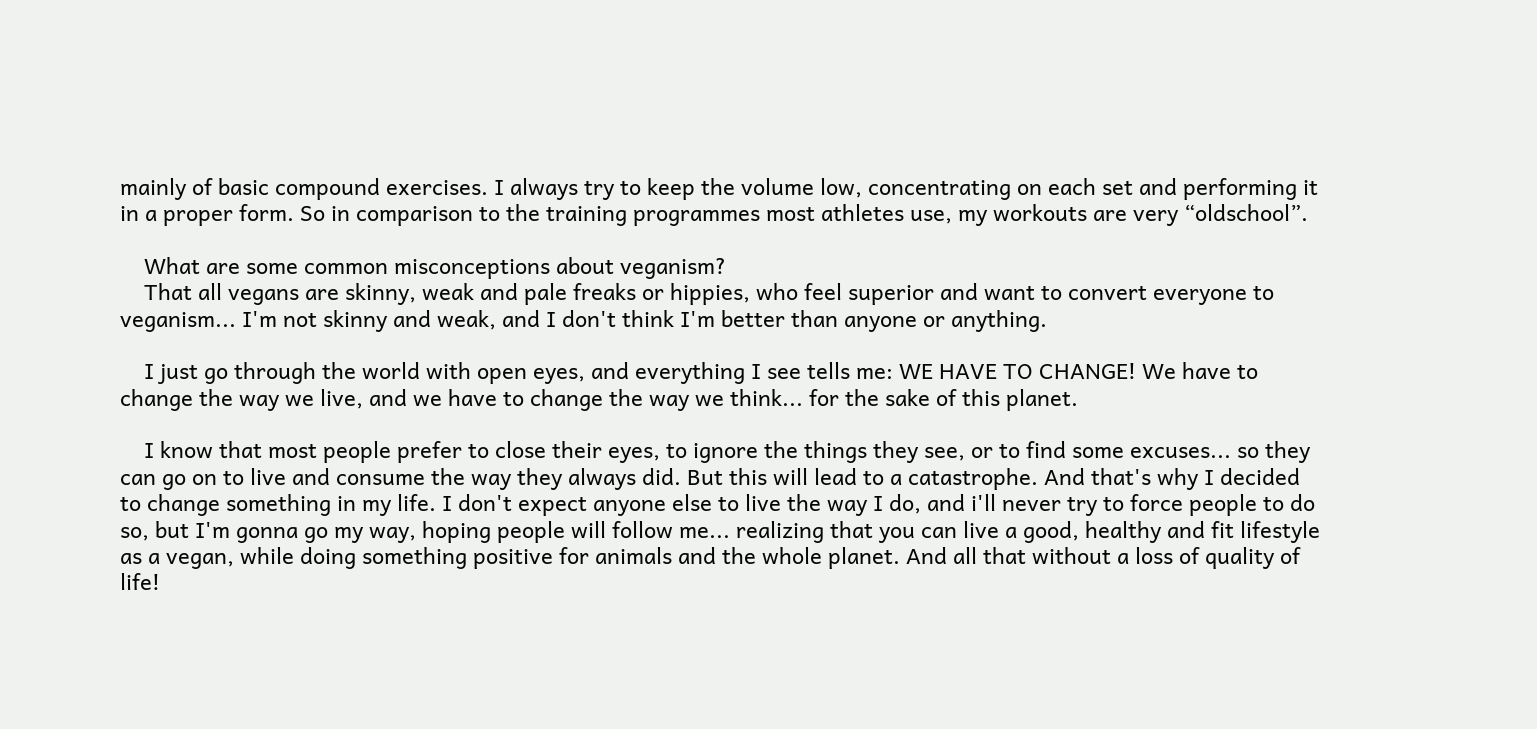mainly of basic compound exercises. I always try to keep the volume low, concentrating on each set and performing it in a proper form. So in comparison to the training programmes most athletes use, my workouts are very “oldschool”.

    What are some common misconceptions about veganism?
    That all vegans are skinny, weak and pale freaks or hippies, who feel superior and want to convert everyone to veganism... I'm not skinny and weak, and I don't think I'm better than anyone or anything.

    I just go through the world with open eyes, and everything I see tells me: WE HAVE TO CHANGE! We have to change the way we live, and we have to change the way we think... for the sake of this planet.

    I know that most people prefer to close their eyes, to ignore the things they see, or to find some excuses... so they can go on to live and consume the way they always did. But this will lead to a catastrophe. And that's why I decided to change something in my life. I don't expect anyone else to live the way I do, and i'll never try to force people to do so, but I'm gonna go my way, hoping people will follow me... realizing that you can live a good, healthy and fit lifestyle as a vegan, while doing something positive for animals and the whole planet. And all that without a loss of quality of life!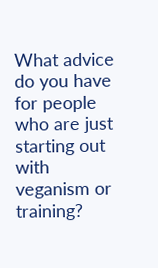What advice do you have for people who are just starting out with veganism or training?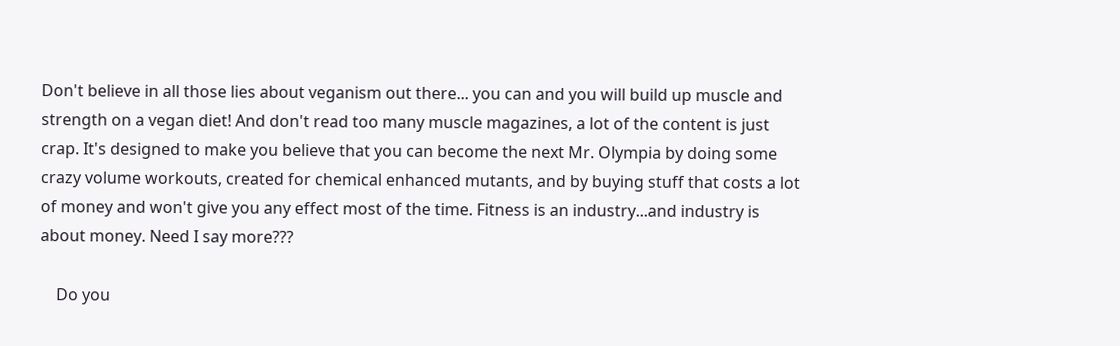Don't believe in all those lies about veganism out there... you can and you will build up muscle and strength on a vegan diet! And don't read too many muscle magazines, a lot of the content is just crap. It's designed to make you believe that you can become the next Mr. Olympia by doing some crazy volume workouts, created for chemical enhanced mutants, and by buying stuff that costs a lot of money and won't give you any effect most of the time. Fitness is an industry...and industry is about money. Need I say more???

    Do you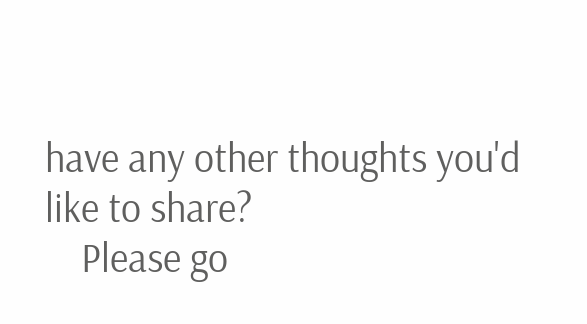have any other thoughts you'd like to share?
    Please go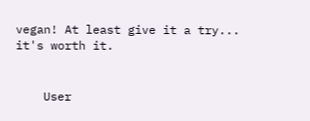vegan! At least give it a try... it's worth it.


    User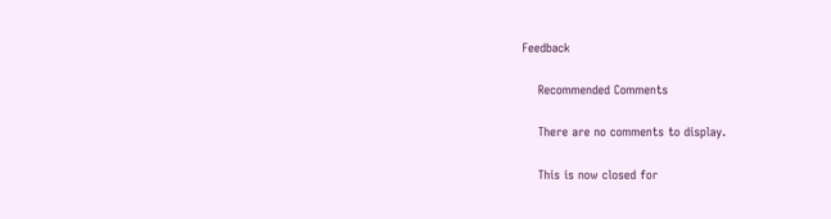Feedback

    Recommended Comments

    There are no comments to display.

    This is now closed for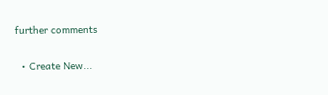further comments

  • Create New...